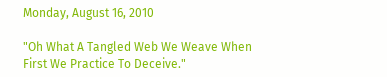Monday, August 16, 2010

"Oh What A Tangled Web We Weave When First We Practice To Deceive."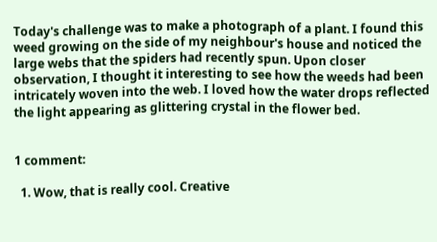Today's challenge was to make a photograph of a plant. I found this weed growing on the side of my neighbour's house and noticed the large webs that the spiders had recently spun. Upon closer observation, I thought it interesting to see how the weeds had been intricately woven into the web. I loved how the water drops reflected the light appearing as glittering crystal in the flower bed.


1 comment:

  1. Wow, that is really cool. Creative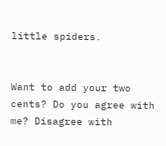little spiders.


Want to add your two cents? Do you agree with me? Disagree with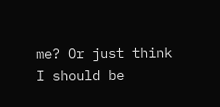me? Or just think I should be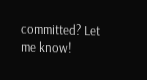committed? Let me know!